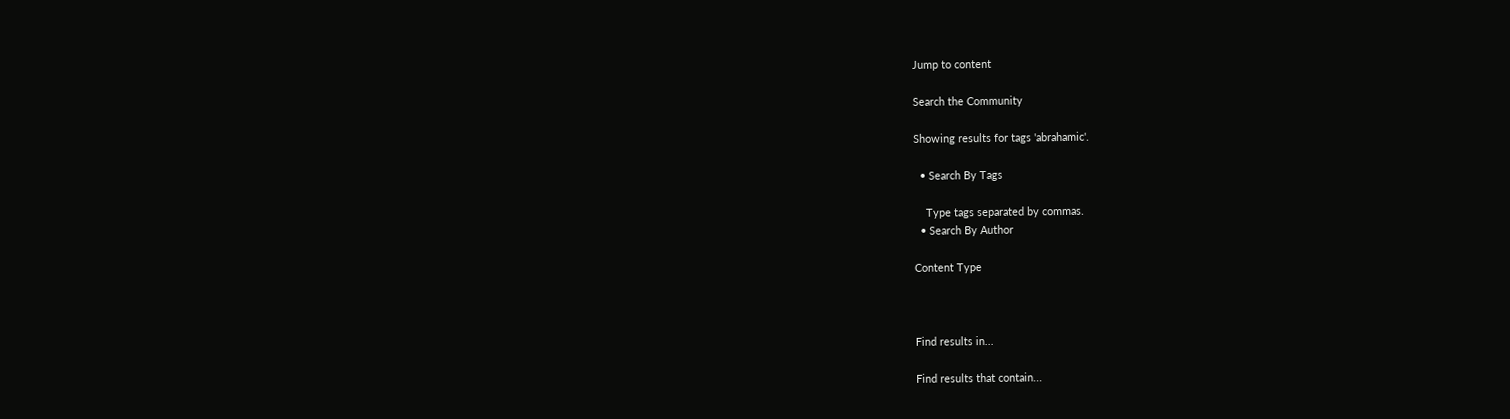Jump to content

Search the Community

Showing results for tags 'abrahamic'.

  • Search By Tags

    Type tags separated by commas.
  • Search By Author

Content Type



Find results in...

Find results that contain...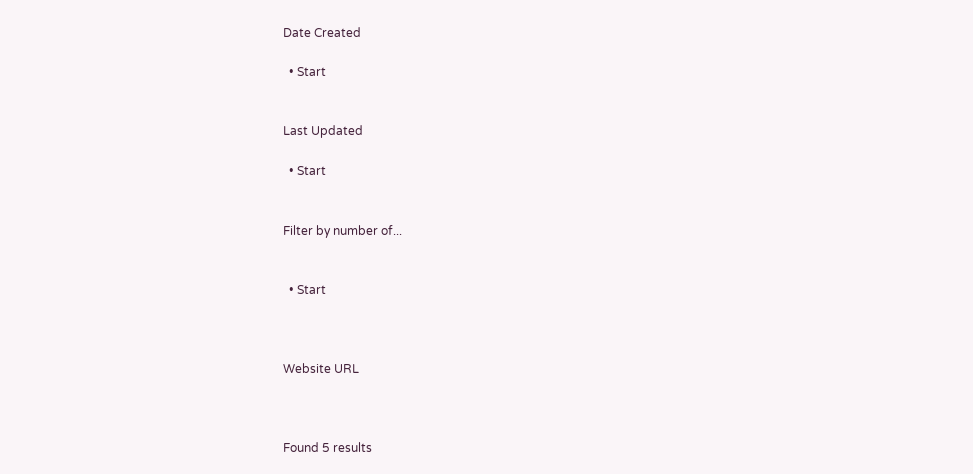Date Created

  • Start


Last Updated

  • Start


Filter by number of...


  • Start



Website URL



Found 5 results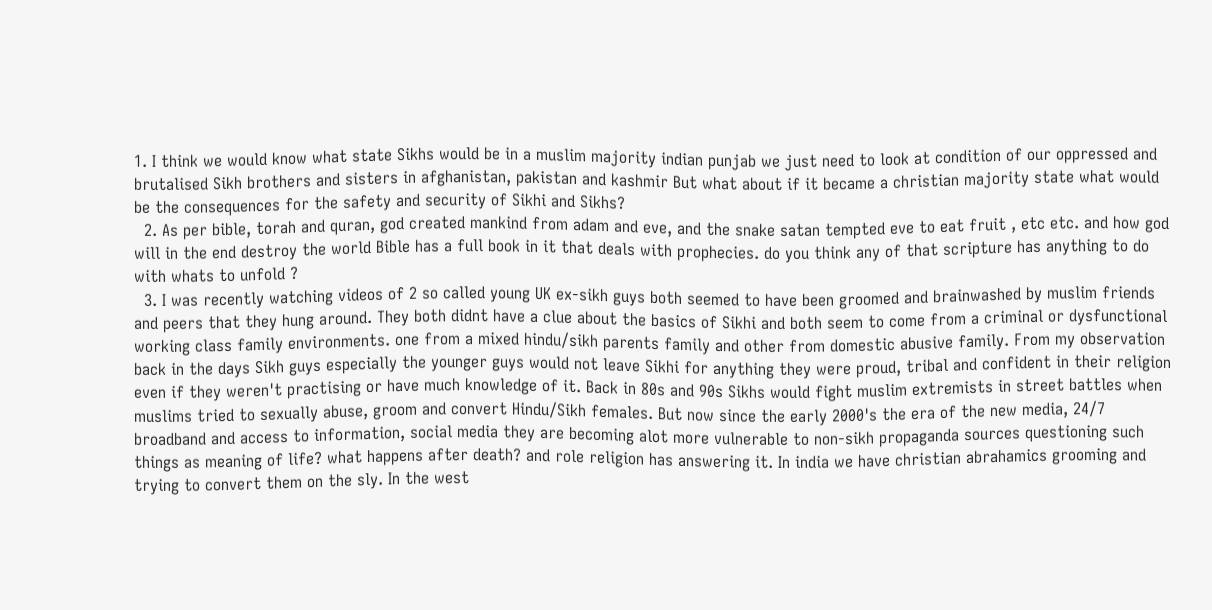1. I think we would know what state Sikhs would be in a muslim majority indian punjab we just need to look at condition of our oppressed and brutalised Sikh brothers and sisters in afghanistan, pakistan and kashmir But what about if it became a christian majority state what would be the consequences for the safety and security of Sikhi and Sikhs?
  2. As per bible, torah and quran, god created mankind from adam and eve, and the snake satan tempted eve to eat fruit , etc etc. and how god will in the end destroy the world Bible has a full book in it that deals with prophecies. do you think any of that scripture has anything to do with whats to unfold ?
  3. I was recently watching videos of 2 so called young UK ex-sikh guys both seemed to have been groomed and brainwashed by muslim friends and peers that they hung around. They both didnt have a clue about the basics of Sikhi and both seem to come from a criminal or dysfunctional working class family environments. one from a mixed hindu/sikh parents family and other from domestic abusive family. From my observation back in the days Sikh guys especially the younger guys would not leave Sikhi for anything they were proud, tribal and confident in their religion even if they weren't practising or have much knowledge of it. Back in 80s and 90s Sikhs would fight muslim extremists in street battles when muslims tried to sexually abuse, groom and convert Hindu/Sikh females. But now since the early 2000's the era of the new media, 24/7 broadband and access to information, social media they are becoming alot more vulnerable to non-sikh propaganda sources questioning such things as meaning of life? what happens after death? and role religion has answering it. In india we have christian abrahamics grooming and trying to convert them on the sly. In the west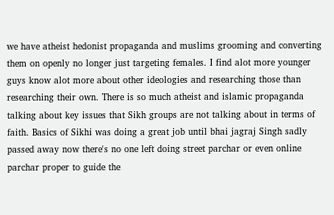we have atheist hedonist propaganda and muslims grooming and converting them on openly no longer just targeting females. I find alot more younger guys know alot more about other ideologies and researching those than researching their own. There is so much atheist and islamic propaganda talking about key issues that Sikh groups are not talking about in terms of faith. Basics of Sikhi was doing a great job until bhai jagraj Singh sadly passed away now there's no one left doing street parchar or even online parchar proper to guide the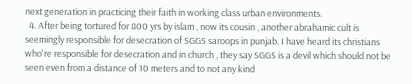next generation in practicing their faith in working class urban environments.
  4. After being tortured for 800 yrs by islam , now its cousin , another abrahamic cult is seemingly responsible for desecration of SGGS saroops in punjab. I have heard its christians who're responsible for desecration and in church , they say SGGS is a devil which should not be seen even from a distance of 10 meters and to not any kind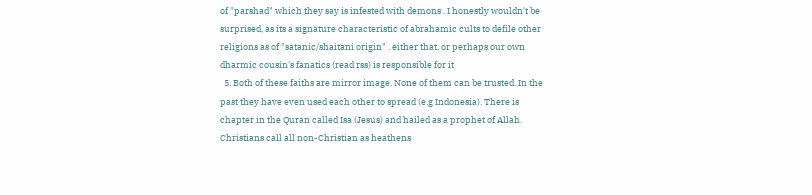of "parshad" which they say is infested with demons . I honestly wouldn't be surprised, as its a signature characteristic of abrahamic cults to defile other religions as of "satanic/shaitani origin" . either that, or perhaps our own dharmic cousin's fanatics (read rss) is responsible for it
  5. Both of these faiths are mirror image. None of them can be trusted. In the past they have even used each other to spread (e.g Indonesia). There is chapter in the Quran called Isa (Jesus) and hailed as a prophet of Allah. Christians call all non-Christian as heathens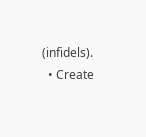(infidels).
  • Create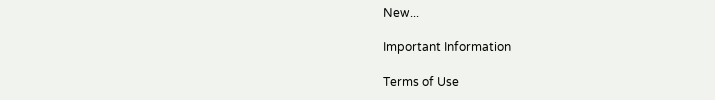New...

Important Information

Terms of Use